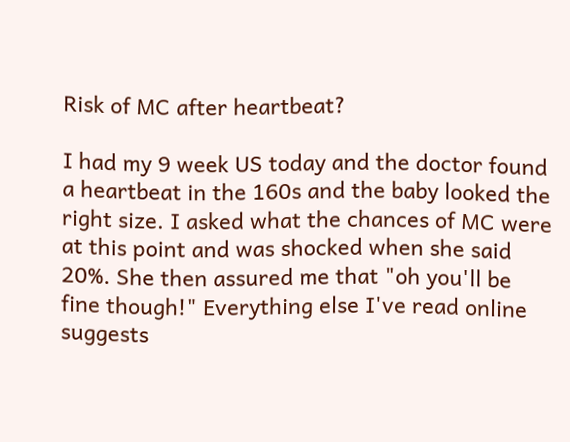Risk of MC after heartbeat?

I had my 9 week US today and the doctor found a heartbeat in the 160s and the baby looked the right size. I asked what the chances of MC were at this point and was shocked when she said 20%. She then assured me that "oh you'll be fine though!" Everything else I've read online suggests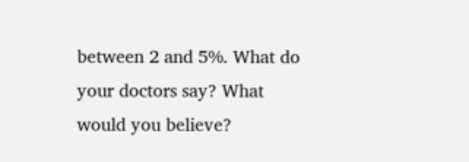between 2 and 5%. What do your doctors say? What would you believe?